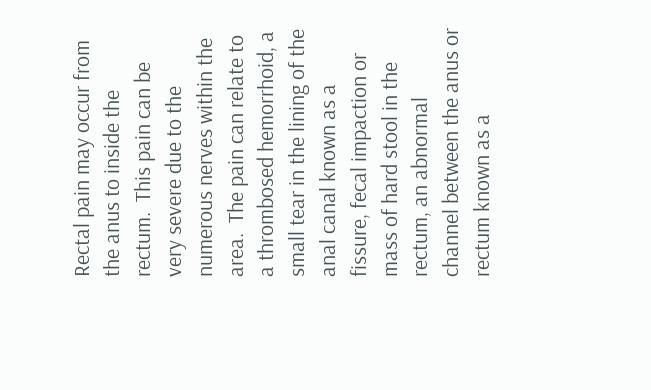Rectal pain may occur from the anus to inside the rectum.  This pain can be very severe due to the numerous nerves within the area.  The pain can relate to a thrombosed hemorrhoid, a small tear in the lining of the anal canal known as a fissure, fecal impaction or mass of hard stool in the rectum, an abnormal channel between the anus or rectum known as a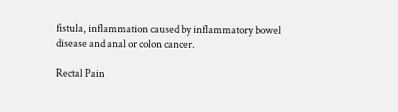fistula, inflammation caused by inflammatory bowel disease and anal or colon cancer.

Rectal Pain